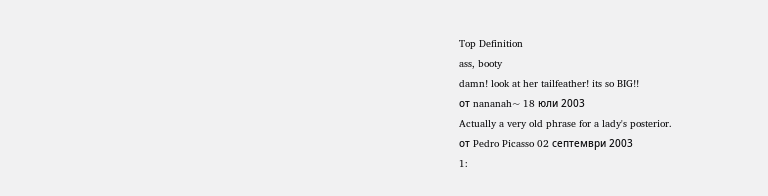Top Definition
ass, booty
damn! look at her tailfeather! its so BIG!!
от nananah~ 18 юли 2003
Actually a very old phrase for a lady's posterior.
от Pedro Picasso 02 септември 2003
1: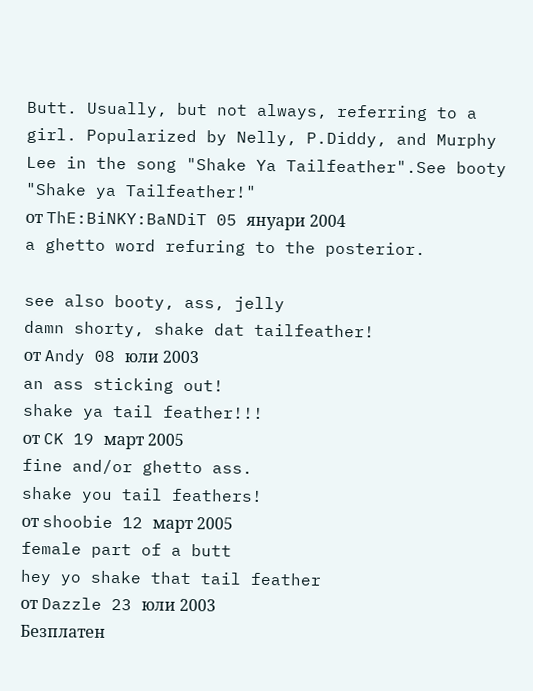Butt. Usually, but not always, referring to a girl. Popularized by Nelly, P.Diddy, and Murphy Lee in the song "Shake Ya Tailfeather".See booty
"Shake ya Tailfeather!"
от ThE:BiNKY:BaNDiT 05 януари 2004
a ghetto word refuring to the posterior.

see also booty, ass, jelly
damn shorty, shake dat tailfeather!
от Andy 08 юли 2003
an ass sticking out!
shake ya tail feather!!!
от CK 19 март 2005
fine and/or ghetto ass.
shake you tail feathers!
от shoobie 12 март 2005
female part of a butt
hey yo shake that tail feather
от Dazzle 23 юли 2003
Безплатен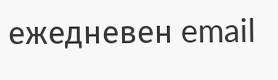ежедневен email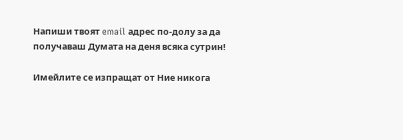Напиши твоят email адрес по-долу за да получаваш Думата на деня всяка сутрин!

Имейлите се изпращат от Ние никога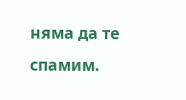няма да те спамим.